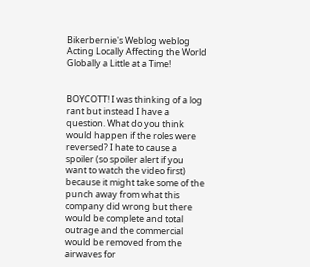Bikerbernie's Weblog weblog Acting Locally Affecting the World Globally a Little at a Time!


BOYCOTT! I was thinking of a log rant but instead I have a question. What do you think would happen if the roles were reversed? I hate to cause a spoiler (so spoiler alert if you want to watch the video first) because it might take some of the punch away from what this company did wrong but there would be complete and total outrage and the commercial would be removed from the airwaves for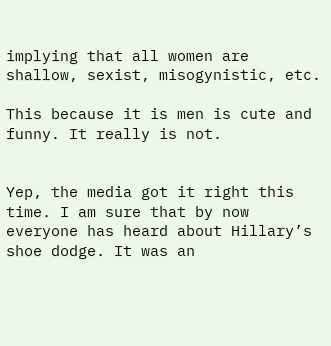implying that all women are shallow, sexist, misogynistic, etc.

This because it is men is cute and funny. It really is not.


Yep, the media got it right this time. I am sure that by now everyone has heard about Hillary’s shoe dodge. It was an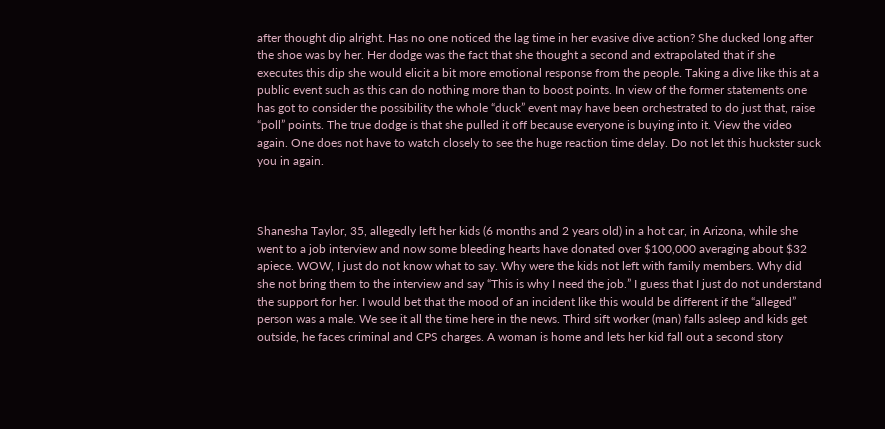after thought dip alright. Has no one noticed the lag time in her evasive dive action? She ducked long after the shoe was by her. Her dodge was the fact that she thought a second and extrapolated that if she executes this dip she would elicit a bit more emotional response from the people. Taking a dive like this at a public event such as this can do nothing more than to boost points. In view of the former statements one has got to consider the possibility the whole “duck” event may have been orchestrated to do just that, raise “poll” points. The true dodge is that she pulled it off because everyone is buying into it. View the video again. One does not have to watch closely to see the huge reaction time delay. Do not let this huckster suck you in again.



Shanesha Taylor, 35, allegedly left her kids (6 months and 2 years old) in a hot car, in Arizona, while she went to a job interview and now some bleeding hearts have donated over $100,000 averaging about $32 apiece. WOW, I just do not know what to say. Why were the kids not left with family members. Why did she not bring them to the interview and say “This is why I need the job.” I guess that I just do not understand the support for her. I would bet that the mood of an incident like this would be different if the “alleged” person was a male. We see it all the time here in the news. Third sift worker (man) falls asleep and kids get outside, he faces criminal and CPS charges. A woman is home and lets her kid fall out a second story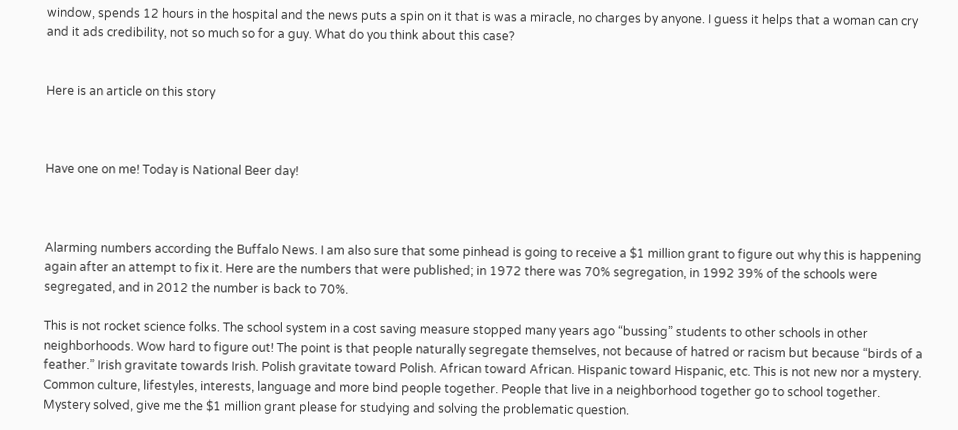window, spends 12 hours in the hospital and the news puts a spin on it that is was a miracle, no charges by anyone. I guess it helps that a woman can cry and it ads credibility, not so much so for a guy. What do you think about this case?


Here is an article on this story



Have one on me! Today is National Beer day!



Alarming numbers according the Buffalo News. I am also sure that some pinhead is going to receive a $1 million grant to figure out why this is happening again after an attempt to fix it. Here are the numbers that were published; in 1972 there was 70% segregation, in 1992 39% of the schools were segregated, and in 2012 the number is back to 70%.

This is not rocket science folks. The school system in a cost saving measure stopped many years ago “bussing” students to other schools in other neighborhoods. Wow hard to figure out! The point is that people naturally segregate themselves, not because of hatred or racism but because “birds of a feather.” Irish gravitate towards Irish. Polish gravitate toward Polish. African toward African. Hispanic toward Hispanic, etc. This is not new nor a mystery. Common culture, lifestyles, interests, language and more bind people together. People that live in a neighborhood together go to school together. Mystery solved, give me the $1 million grant please for studying and solving the problematic question.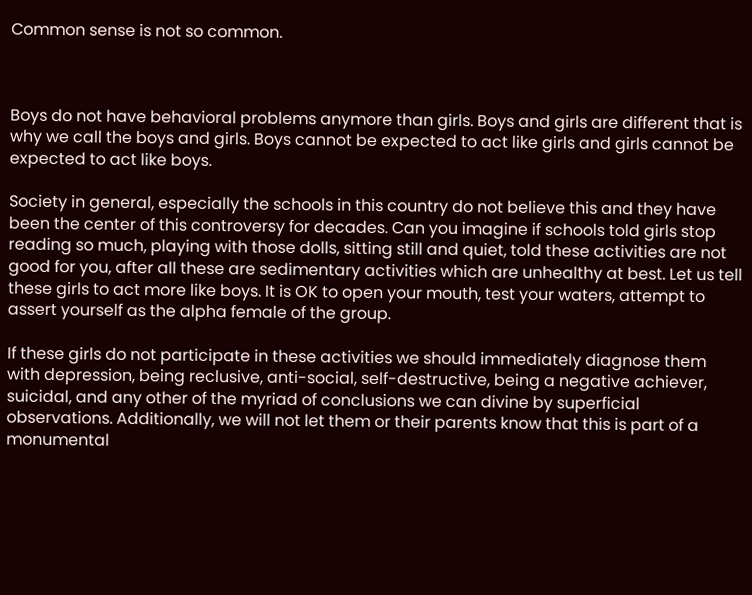Common sense is not so common.



Boys do not have behavioral problems anymore than girls. Boys and girls are different that is why we call the boys and girls. Boys cannot be expected to act like girls and girls cannot be expected to act like boys.

Society in general, especially the schools in this country do not believe this and they have been the center of this controversy for decades. Can you imagine if schools told girls stop reading so much, playing with those dolls, sitting still and quiet, told these activities are not good for you, after all these are sedimentary activities which are unhealthy at best. Let us tell these girls to act more like boys. It is OK to open your mouth, test your waters, attempt to assert yourself as the alpha female of the group.

If these girls do not participate in these activities we should immediately diagnose them with depression, being reclusive, anti-social, self-destructive, being a negative achiever, suicidal, and any other of the myriad of conclusions we can divine by superficial observations. Additionally, we will not let them or their parents know that this is part of a monumental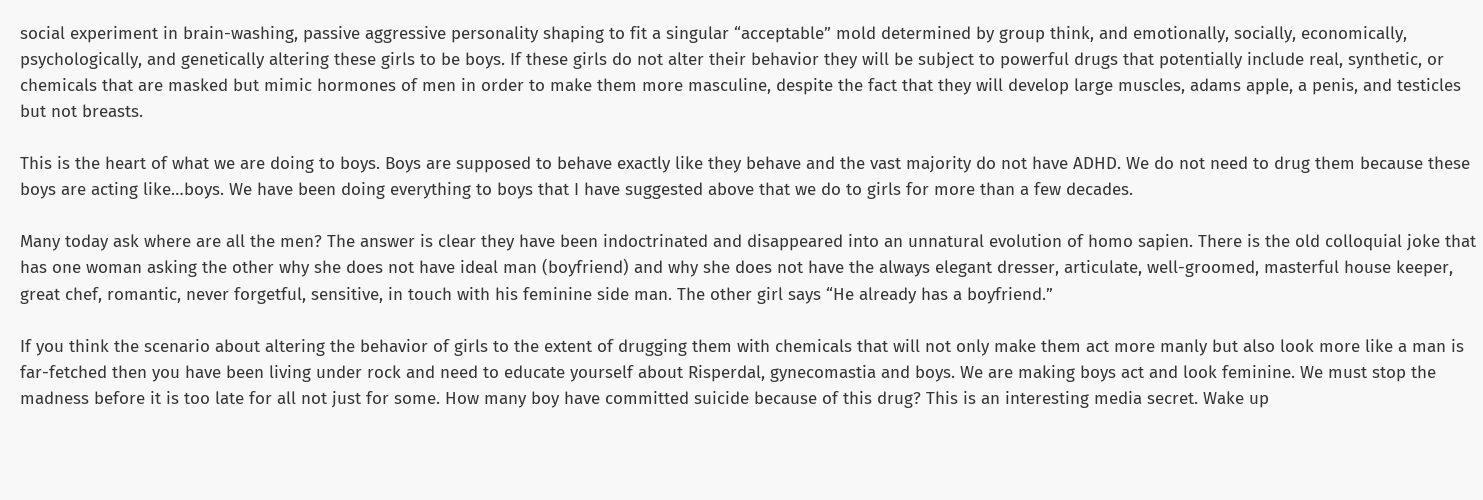social experiment in brain-washing, passive aggressive personality shaping to fit a singular “acceptable” mold determined by group think, and emotionally, socially, economically, psychologically, and genetically altering these girls to be boys. If these girls do not alter their behavior they will be subject to powerful drugs that potentially include real, synthetic, or chemicals that are masked but mimic hormones of men in order to make them more masculine, despite the fact that they will develop large muscles, adams apple, a penis, and testicles but not breasts.

This is the heart of what we are doing to boys. Boys are supposed to behave exactly like they behave and the vast majority do not have ADHD. We do not need to drug them because these boys are acting like…boys. We have been doing everything to boys that I have suggested above that we do to girls for more than a few decades.

Many today ask where are all the men? The answer is clear they have been indoctrinated and disappeared into an unnatural evolution of homo sapien. There is the old colloquial joke that has one woman asking the other why she does not have ideal man (boyfriend) and why she does not have the always elegant dresser, articulate, well-groomed, masterful house keeper, great chef, romantic, never forgetful, sensitive, in touch with his feminine side man. The other girl says “He already has a boyfriend.”

If you think the scenario about altering the behavior of girls to the extent of drugging them with chemicals that will not only make them act more manly but also look more like a man is far-fetched then you have been living under rock and need to educate yourself about Risperdal, gynecomastia and boys. We are making boys act and look feminine. We must stop the madness before it is too late for all not just for some. How many boy have committed suicide because of this drug? This is an interesting media secret. Wake up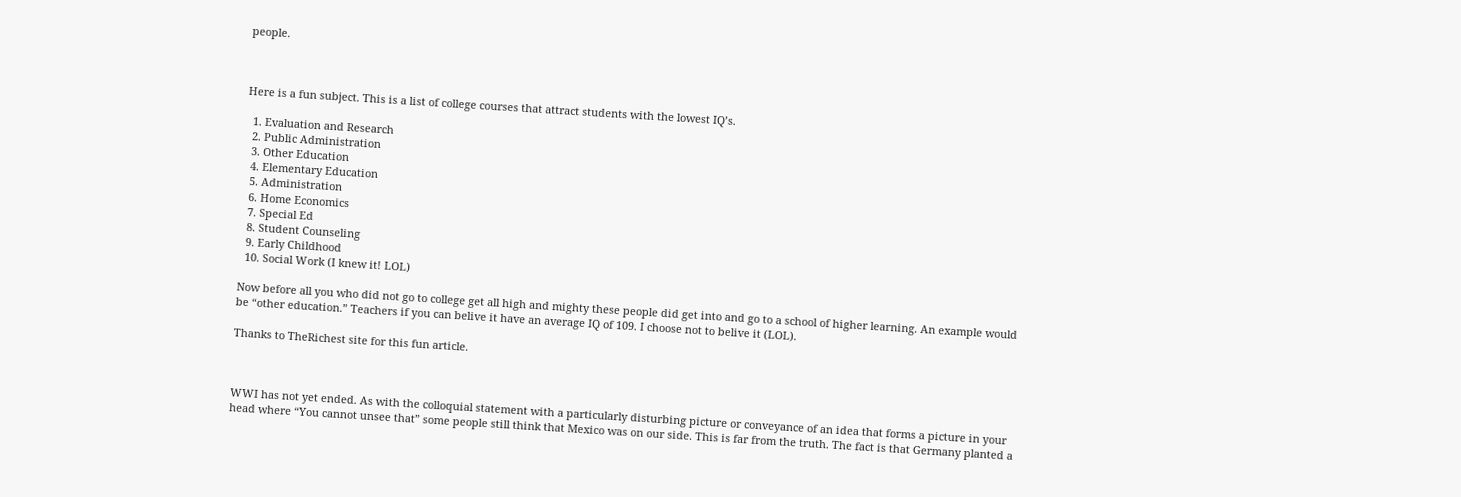people.



Here is a fun subject. This is a list of college courses that attract students with the lowest IQ’s.

  1. Evaluation and Research
  2. Public Administration
  3. Other Education
  4. Elementary Education
  5. Administration
  6. Home Economics
  7. Special Ed
  8. Student Counseling
  9. Early Childhood
  10. Social Work (I knew it! LOL)

Now before all you who did not go to college get all high and mighty these people did get into and go to a school of higher learning. An example would be “other education.” Teachers if you can belive it have an average IQ of 109. I choose not to belive it (LOL).

Thanks to TheRichest site for this fun article.



WWI has not yet ended. As with the colloquial statement with a particularly disturbing picture or conveyance of an idea that forms a picture in your head where “You cannot unsee that” some people still think that Mexico was on our side. This is far from the truth. The fact is that Germany planted a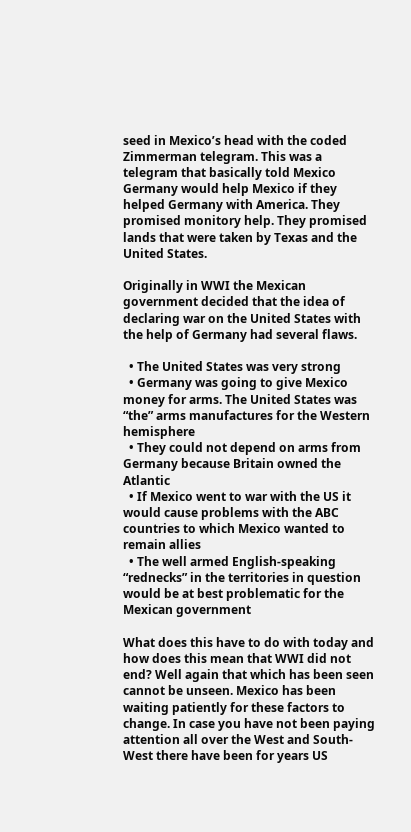seed in Mexico’s head with the coded Zimmerman telegram. This was a telegram that basically told Mexico Germany would help Mexico if they helped Germany with America. They promised monitory help. They promised lands that were taken by Texas and the United States.

Originally in WWI the Mexican government decided that the idea of declaring war on the United States with the help of Germany had several flaws.

  • The United States was very strong
  • Germany was going to give Mexico money for arms. The United States was “the” arms manufactures for the Western hemisphere
  • They could not depend on arms from Germany because Britain owned the Atlantic
  • If Mexico went to war with the US it would cause problems with the ABC countries to which Mexico wanted to remain allies
  • The well armed English-speaking “rednecks” in the territories in question would be at best problematic for the Mexican government

What does this have to do with today and how does this mean that WWI did not end? Well again that which has been seen cannot be unseen. Mexico has been waiting patiently for these factors to change. In case you have not been paying attention all over the West and South-West there have been for years US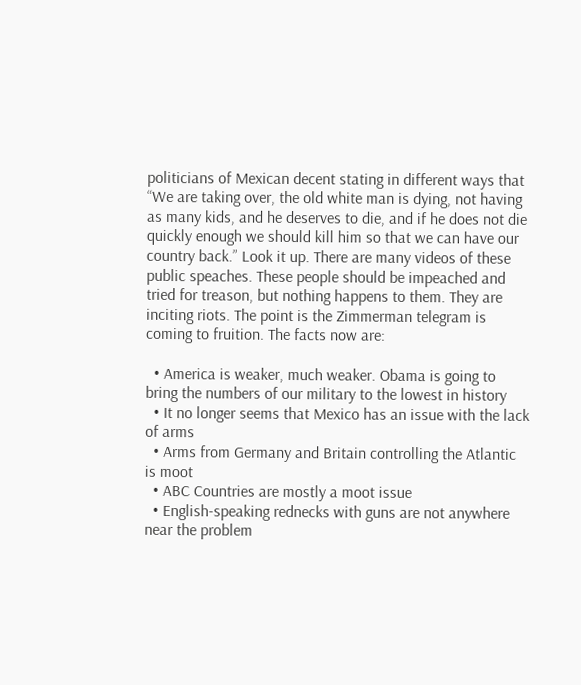politicians of Mexican decent stating in different ways that “We are taking over, the old white man is dying, not having as many kids, and he deserves to die, and if he does not die quickly enough we should kill him so that we can have our country back.” Look it up. There are many videos of these public speaches. These people should be impeached and tried for treason, but nothing happens to them. They are inciting riots. The point is the Zimmerman telegram is coming to fruition. The facts now are:

  • America is weaker, much weaker. Obama is going to bring the numbers of our military to the lowest in history
  • It no longer seems that Mexico has an issue with the lack of arms
  • Arms from Germany and Britain controlling the Atlantic is moot
  • ABC Countries are mostly a moot issue
  • English-speaking rednecks with guns are not anywhere near the problem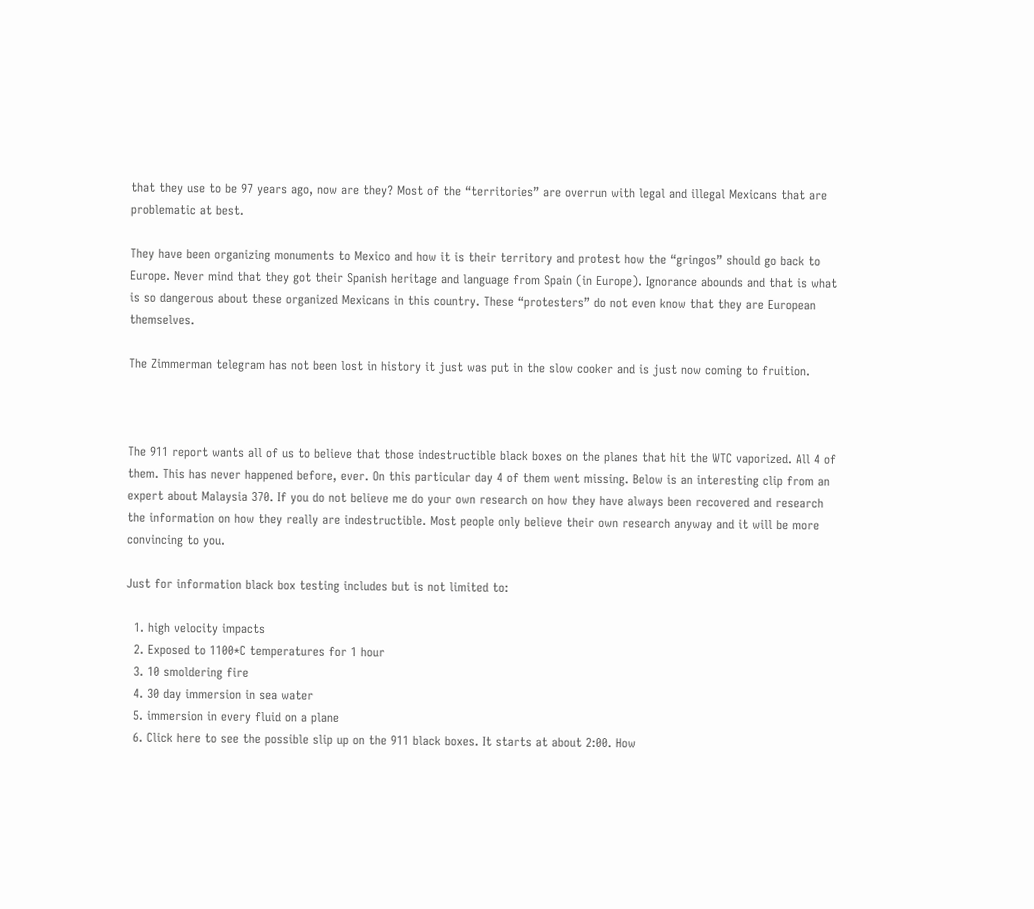that they use to be 97 years ago, now are they? Most of the “territories” are overrun with legal and illegal Mexicans that are problematic at best.

They have been organizing monuments to Mexico and how it is their territory and protest how the “gringos” should go back to Europe. Never mind that they got their Spanish heritage and language from Spain (in Europe). Ignorance abounds and that is what is so dangerous about these organized Mexicans in this country. These “protesters” do not even know that they are European themselves.

The Zimmerman telegram has not been lost in history it just was put in the slow cooker and is just now coming to fruition.



The 911 report wants all of us to believe that those indestructible black boxes on the planes that hit the WTC vaporized. All 4 of them. This has never happened before, ever. On this particular day 4 of them went missing. Below is an interesting clip from an expert about Malaysia 370. If you do not believe me do your own research on how they have always been recovered and research the information on how they really are indestructible. Most people only believe their own research anyway and it will be more convincing to you.

Just for information black box testing includes but is not limited to:

  1. high velocity impacts
  2. Exposed to 1100*C temperatures for 1 hour
  3. 10 smoldering fire
  4. 30 day immersion in sea water
  5. immersion in every fluid on a plane
  6. Click here to see the possible slip up on the 911 black boxes. It starts at about 2:00. How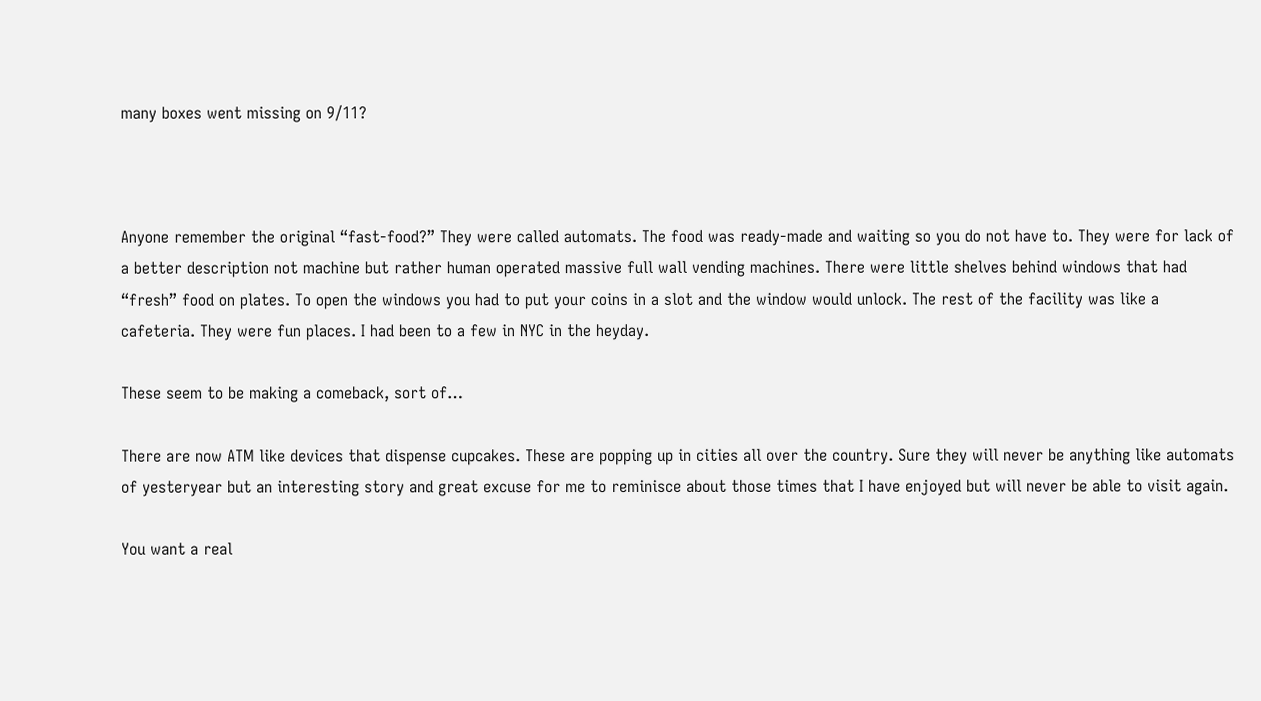many boxes went missing on 9/11?



Anyone remember the original “fast-food?” They were called automats. The food was ready-made and waiting so you do not have to. They were for lack of a better description not machine but rather human operated massive full wall vending machines. There were little shelves behind windows that had “fresh” food on plates. To open the windows you had to put your coins in a slot and the window would unlock. The rest of the facility was like a cafeteria. They were fun places. I had been to a few in NYC in the heyday.

These seem to be making a comeback, sort of…

There are now ATM like devices that dispense cupcakes. These are popping up in cities all over the country. Sure they will never be anything like automats of yesteryear but an interesting story and great excuse for me to reminisce about those times that I have enjoyed but will never be able to visit again.

You want a real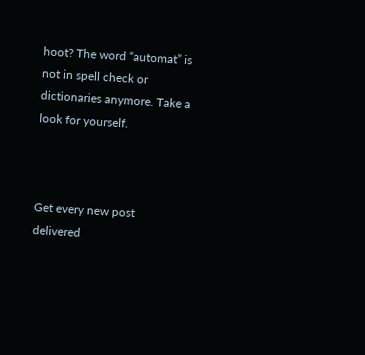hoot? The word “automat” is not in spell check or dictionaries anymore. Take a look for yourself.



Get every new post delivered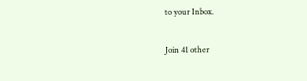to your Inbox.

Join 41 other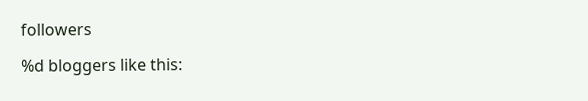followers

%d bloggers like this: